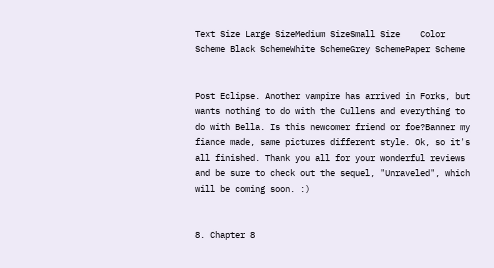Text Size Large SizeMedium SizeSmall Size    Color Scheme Black SchemeWhite SchemeGrey SchemePaper Scheme


Post Eclipse. Another vampire has arrived in Forks, but wants nothing to do with the Cullens and everything to do with Bella. Is this newcomer friend or foe?Banner my fiance made, same pictures different style. Ok, so it's all finished. Thank you all for your wonderful reviews and be sure to check out the sequel, "Unraveled", which will be coming soon. :)


8. Chapter 8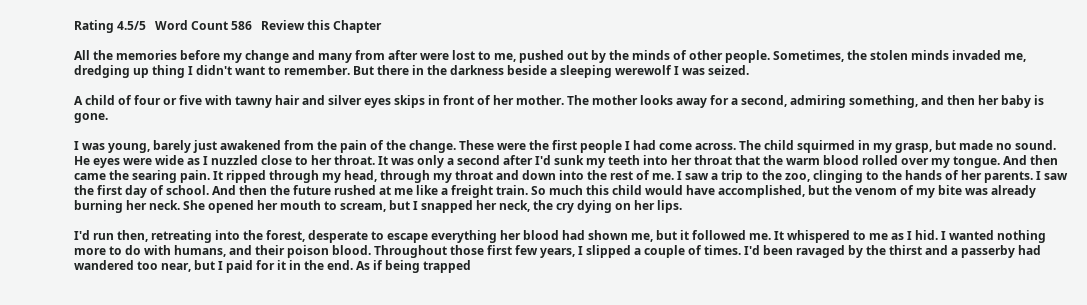Rating 4.5/5   Word Count 586   Review this Chapter

All the memories before my change and many from after were lost to me, pushed out by the minds of other people. Sometimes, the stolen minds invaded me, dredging up thing I didn't want to remember. But there in the darkness beside a sleeping werewolf I was seized.

A child of four or five with tawny hair and silver eyes skips in front of her mother. The mother looks away for a second, admiring something, and then her baby is gone.

I was young, barely just awakened from the pain of the change. These were the first people I had come across. The child squirmed in my grasp, but made no sound. He eyes were wide as I nuzzled close to her throat. It was only a second after I'd sunk my teeth into her throat that the warm blood rolled over my tongue. And then came the searing pain. It ripped through my head, through my throat and down into the rest of me. I saw a trip to the zoo, clinging to the hands of her parents. I saw the first day of school. And then the future rushed at me like a freight train. So much this child would have accomplished, but the venom of my bite was already burning her neck. She opened her mouth to scream, but I snapped her neck, the cry dying on her lips.

I'd run then, retreating into the forest, desperate to escape everything her blood had shown me, but it followed me. It whispered to me as I hid. I wanted nothing more to do with humans, and their poison blood. Throughout those first few years, I slipped a couple of times. I'd been ravaged by the thirst and a passerby had wandered too near, but I paid for it in the end. As if being trapped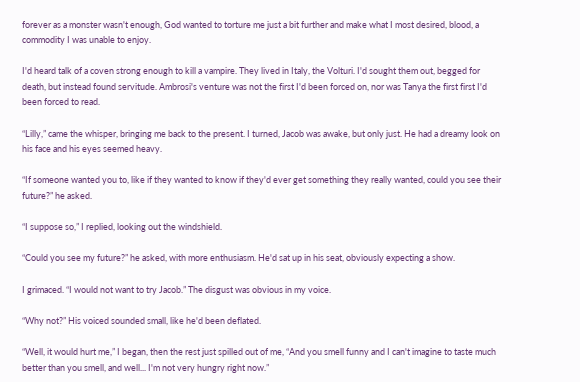forever as a monster wasn't enough, God wanted to torture me just a bit further and make what I most desired, blood, a commodity I was unable to enjoy.

I'd heard talk of a coven strong enough to kill a vampire. They lived in Italy, the Volturi. I'd sought them out, begged for death, but instead found servitude. Ambrosi's venture was not the first I'd been forced on, nor was Tanya the first first I'd been forced to read.

“Lilly,” came the whisper, bringing me back to the present. I turned, Jacob was awake, but only just. He had a dreamy look on his face and his eyes seemed heavy.

“If someone wanted you to, like if they wanted to know if they'd ever get something they really wanted, could you see their future?” he asked.

“I suppose so,” I replied, looking out the windshield.

“Could you see my future?” he asked, with more enthusiasm. He'd sat up in his seat, obviously expecting a show.

I grimaced. “I would not want to try Jacob.” The disgust was obvious in my voice.

“Why not?” His voiced sounded small, like he'd been deflated.

“Well, it would hurt me,” I began, then the rest just spilled out of me, “And you smell funny and I can't imagine to taste much better than you smell, and well... I'm not very hungry right now.”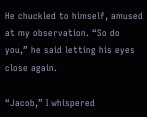He chuckled to himself, amused at my observation. “So do you,” he said letting his eyes close again.

“Jacob,” I whispered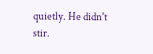quietly. He didn't stir.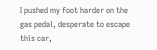I pushed my foot harder on the gas pedal, desperate to escape this car,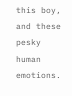this boy, and these pesky human emotions.